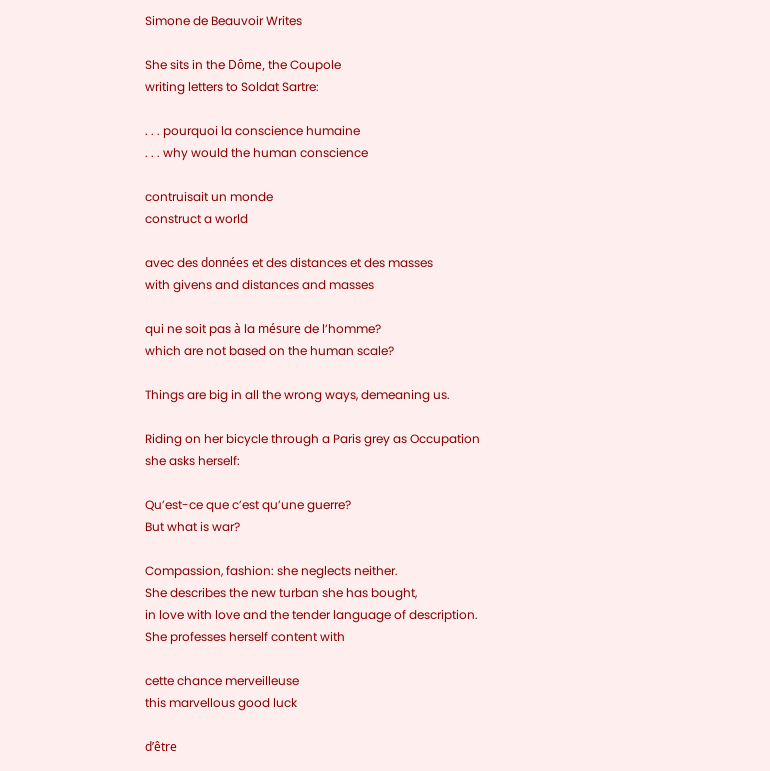Simone de Beauvoir Writes

She sits in the Dôme, the Coupole
writing letters to Soldat Sartre:

. . . pourquoi la conscience humaine
. . . why would the human conscience

contruisait un monde
construct a world

avec des données et des distances et des masses
with givens and distances and masses

qui ne soit pas à la mésure de l’homme?
which are not based on the human scale?

Things are big in all the wrong ways, demeaning us.

Riding on her bicycle through a Paris grey as Occupation
she asks herself:

Qu’est-ce que c’est qu’une guerre?
But what is war?

Compassion, fashion: she neglects neither.
She describes the new turban she has bought,
in love with love and the tender language of description.
She professes herself content with

cette chance merveilleuse
this marvellous good luck

d’être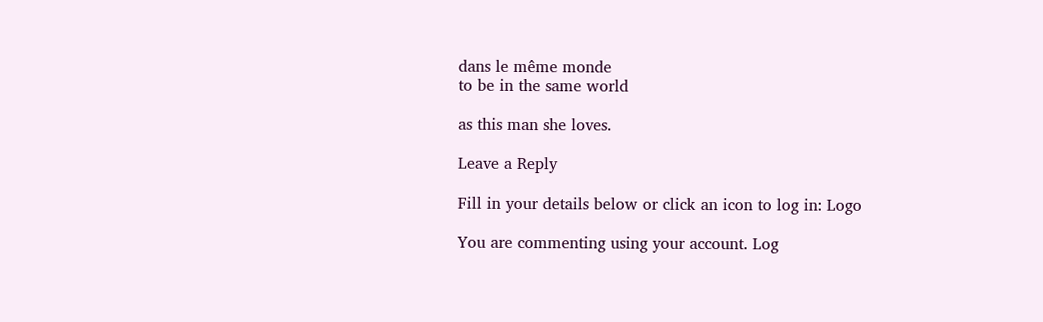dans le même monde
to be in the same world

as this man she loves.

Leave a Reply

Fill in your details below or click an icon to log in: Logo

You are commenting using your account. Log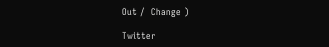Out /  Change )

Twitter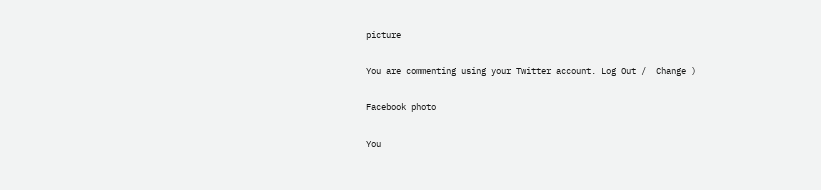picture

You are commenting using your Twitter account. Log Out /  Change )

Facebook photo

You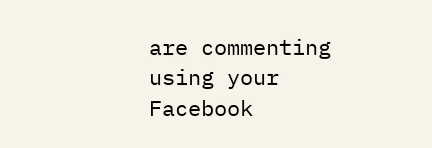are commenting using your Facebook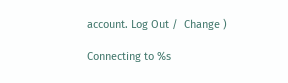account. Log Out /  Change )

Connecting to %s